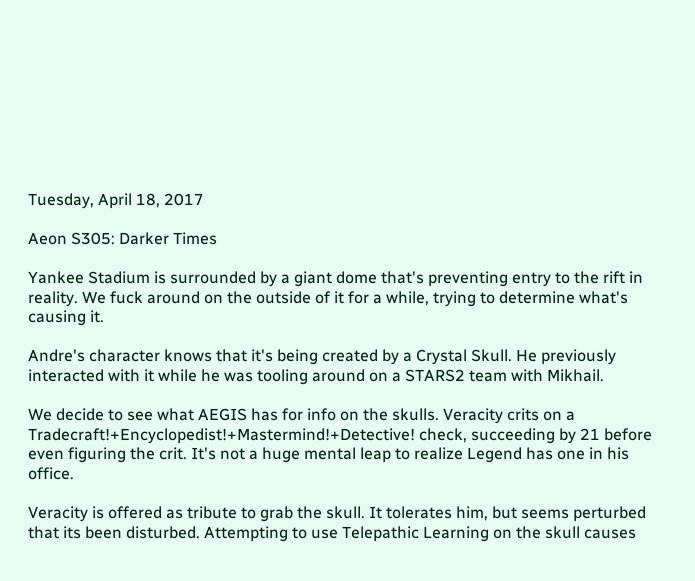Tuesday, April 18, 2017

Aeon S305: Darker Times

Yankee Stadium is surrounded by a giant dome that's preventing entry to the rift in reality. We fuck around on the outside of it for a while, trying to determine what's causing it.

Andre's character knows that it's being created by a Crystal Skull. He previously interacted with it while he was tooling around on a STARS2 team with Mikhail.

We decide to see what AEGIS has for info on the skulls. Veracity crits on a  Tradecraft!+Encyclopedist!+Mastermind!+Detective! check, succeeding by 21 before even figuring the crit. It's not a huge mental leap to realize Legend has one in his office.

Veracity is offered as tribute to grab the skull. It tolerates him, but seems perturbed that its been disturbed. Attempting to use Telepathic Learning on the skull causes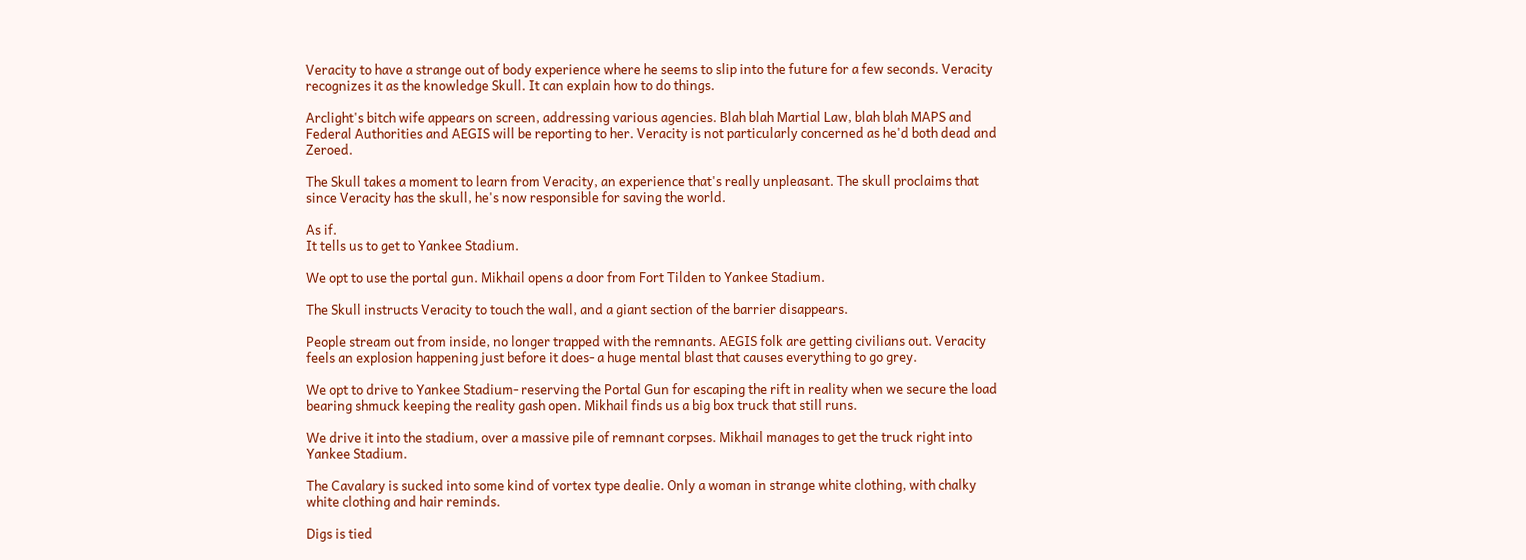Veracity to have a strange out of body experience where he seems to slip into the future for a few seconds. Veracity recognizes it as the knowledge Skull. It can explain how to do things.

Arclight's bitch wife appears on screen, addressing various agencies. Blah blah Martial Law, blah blah MAPS and Federal Authorities and AEGIS will be reporting to her. Veracity is not particularly concerned as he'd both dead and Zeroed.

The Skull takes a moment to learn from Veracity, an experience that's really unpleasant. The skull proclaims that since Veracity has the skull, he's now responsible for saving the world.

As if.
It tells us to get to Yankee Stadium.

We opt to use the portal gun. Mikhail opens a door from Fort Tilden to Yankee Stadium.

The Skull instructs Veracity to touch the wall, and a giant section of the barrier disappears.

People stream out from inside, no longer trapped with the remnants. AEGIS folk are getting civilians out. Veracity feels an explosion happening just before it does- a huge mental blast that causes everything to go grey.

We opt to drive to Yankee Stadium- reserving the Portal Gun for escaping the rift in reality when we secure the load bearing shmuck keeping the reality gash open. Mikhail finds us a big box truck that still runs.

We drive it into the stadium, over a massive pile of remnant corpses. Mikhail manages to get the truck right into Yankee Stadium.

The Cavalary is sucked into some kind of vortex type dealie. Only a woman in strange white clothing, with chalky white clothing and hair reminds.

Digs is tied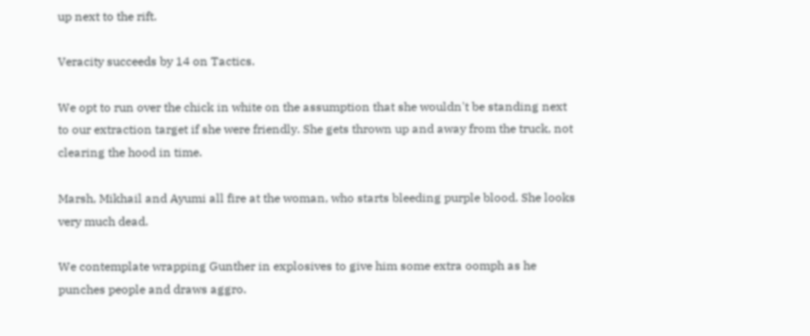up next to the rift.

Veracity succeeds by 14 on Tactics.

We opt to run over the chick in white on the assumption that she wouldn't be standing next to our extraction target if she were friendly. She gets thrown up and away from the truck, not clearing the hood in time.

Marsh, Mikhail and Ayumi all fire at the woman, who starts bleeding purple blood. She looks very much dead.

We contemplate wrapping Gunther in explosives to give him some extra oomph as he punches people and draws aggro.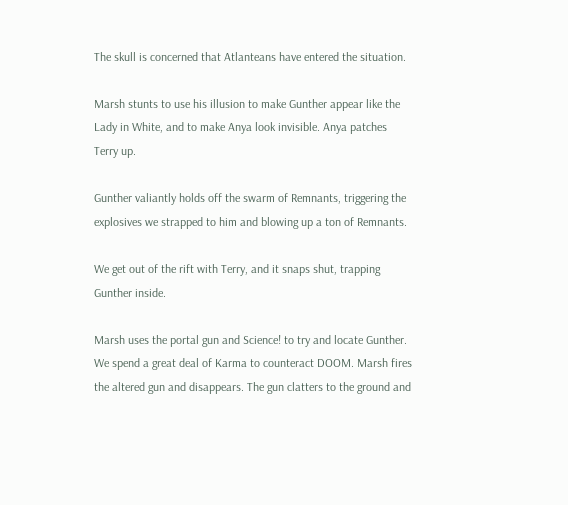The skull is concerned that Atlanteans have entered the situation.

Marsh stunts to use his illusion to make Gunther appear like the Lady in White, and to make Anya look invisible. Anya patches Terry up.

Gunther valiantly holds off the swarm of Remnants, triggering the explosives we strapped to him and blowing up a ton of Remnants.

We get out of the rift with Terry, and it snaps shut, trapping Gunther inside.

Marsh uses the portal gun and Science! to try and locate Gunther. We spend a great deal of Karma to counteract DOOM. Marsh fires the altered gun and disappears. The gun clatters to the ground and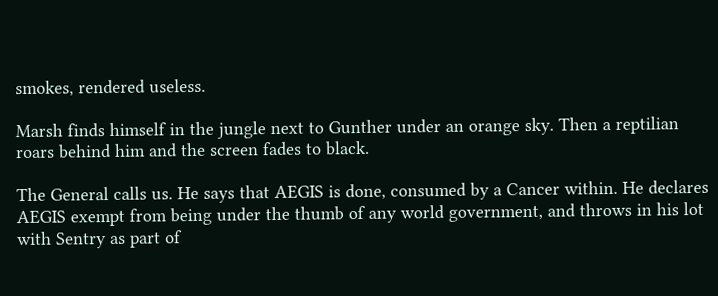smokes, rendered useless.

Marsh finds himself in the jungle next to Gunther under an orange sky. Then a reptilian roars behind him and the screen fades to black.

The General calls us. He says that AEGIS is done, consumed by a Cancer within. He declares AEGIS exempt from being under the thumb of any world government, and throws in his lot with Sentry as part of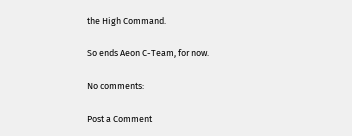the High Command.

So ends Aeon C-Team, for now.

No comments:

Post a Comment